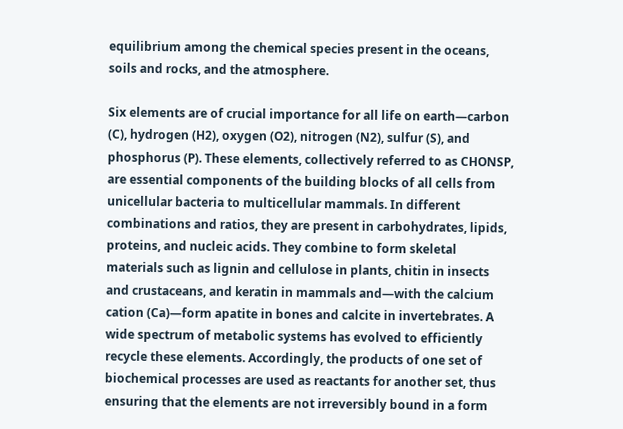equilibrium among the chemical species present in the oceans, soils and rocks, and the atmosphere.

Six elements are of crucial importance for all life on earth—carbon (C), hydrogen (H2), oxygen (O2), nitrogen (N2), sulfur (S), and phosphorus (P). These elements, collectively referred to as CHONSP, are essential components of the building blocks of all cells from unicellular bacteria to multicellular mammals. In different combinations and ratios, they are present in carbohydrates, lipids, proteins, and nucleic acids. They combine to form skeletal materials such as lignin and cellulose in plants, chitin in insects and crustaceans, and keratin in mammals and—with the calcium cation (Ca)—form apatite in bones and calcite in invertebrates. A wide spectrum of metabolic systems has evolved to efficiently recycle these elements. Accordingly, the products of one set of biochemical processes are used as reactants for another set, thus ensuring that the elements are not irreversibly bound in a form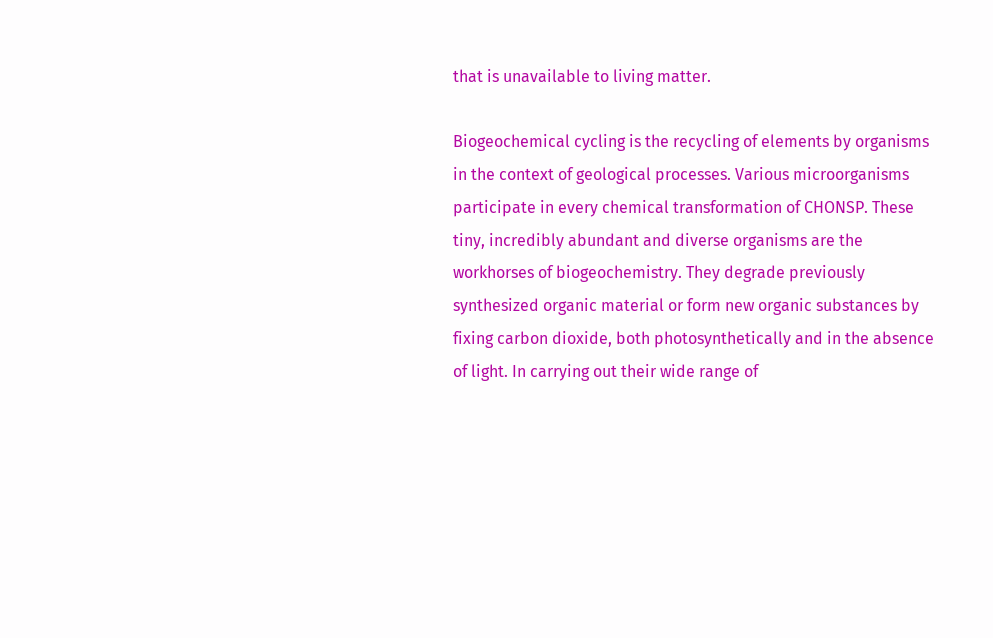that is unavailable to living matter.

Biogeochemical cycling is the recycling of elements by organisms in the context of geological processes. Various microorganisms participate in every chemical transformation of CHONSP. These tiny, incredibly abundant and diverse organisms are the workhorses of biogeochemistry. They degrade previously synthesized organic material or form new organic substances by fixing carbon dioxide, both photosynthetically and in the absence of light. In carrying out their wide range of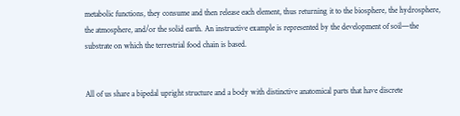metabolic functions, they consume and then release each element, thus returning it to the biosphere, the hydrosphere, the atmosphere, and/or the solid earth. An instructive example is represented by the development of soil—the substrate on which the terrestrial food chain is based.


All of us share a bipedal upright structure and a body with distinctive anatomical parts that have discrete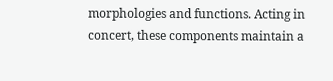morphologies and functions. Acting in concert, these components maintain a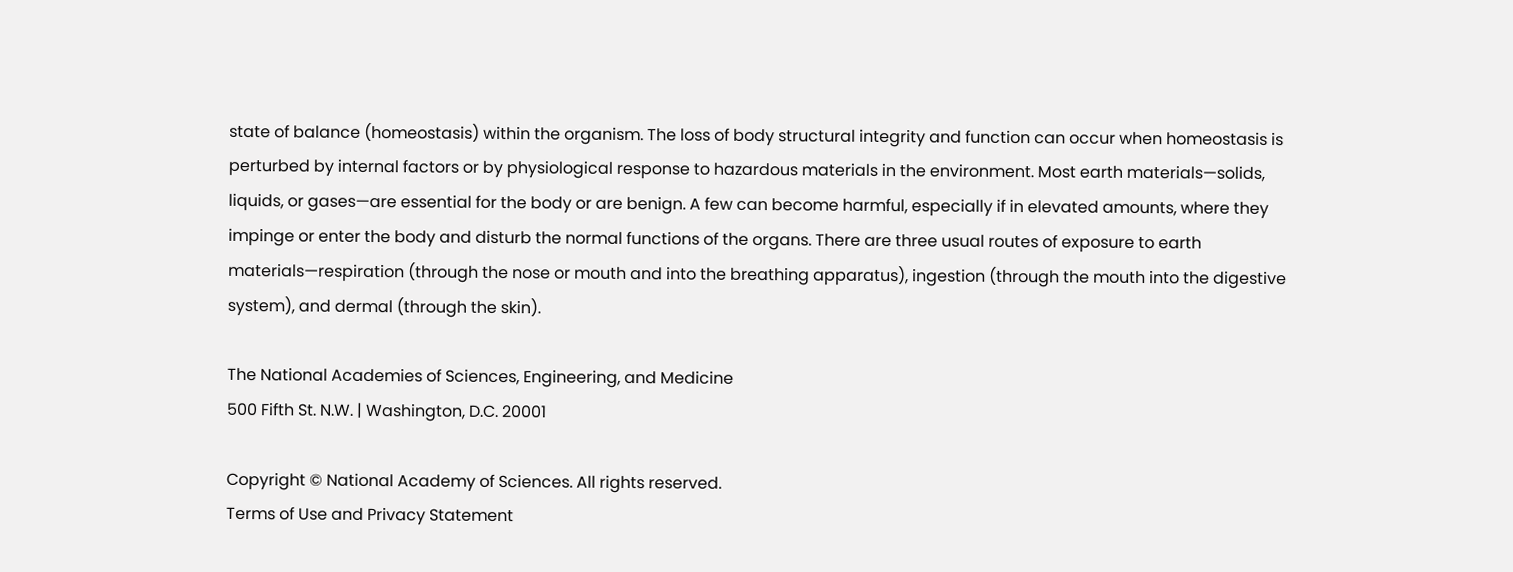state of balance (homeostasis) within the organism. The loss of body structural integrity and function can occur when homeostasis is perturbed by internal factors or by physiological response to hazardous materials in the environment. Most earth materials—solids, liquids, or gases—are essential for the body or are benign. A few can become harmful, especially if in elevated amounts, where they impinge or enter the body and disturb the normal functions of the organs. There are three usual routes of exposure to earth materials—respiration (through the nose or mouth and into the breathing apparatus), ingestion (through the mouth into the digestive system), and dermal (through the skin).

The National Academies of Sciences, Engineering, and Medicine
500 Fifth St. N.W. | Washington, D.C. 20001

Copyright © National Academy of Sciences. All rights reserved.
Terms of Use and Privacy Statement